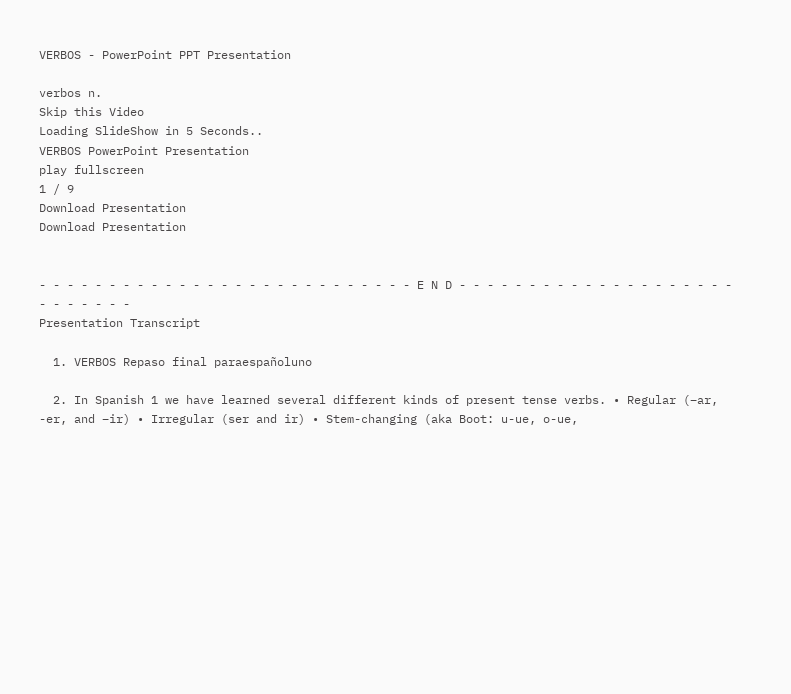VERBOS - PowerPoint PPT Presentation

verbos n.
Skip this Video
Loading SlideShow in 5 Seconds..
VERBOS PowerPoint Presentation
play fullscreen
1 / 9
Download Presentation
Download Presentation


- - - - - - - - - - - - - - - - - - - - - - - - - - - E N D - - - - - - - - - - - - - - - - - - - - - - - - - - -
Presentation Transcript

  1. VERBOS Repaso final paraespañoluno

  2. In Spanish 1 we have learned several different kinds of present tense verbs. • Regular (–ar, -er, and –ir) • Irregular (ser and ir) • Stem-changing (aka Boot: u-ue, o-ue,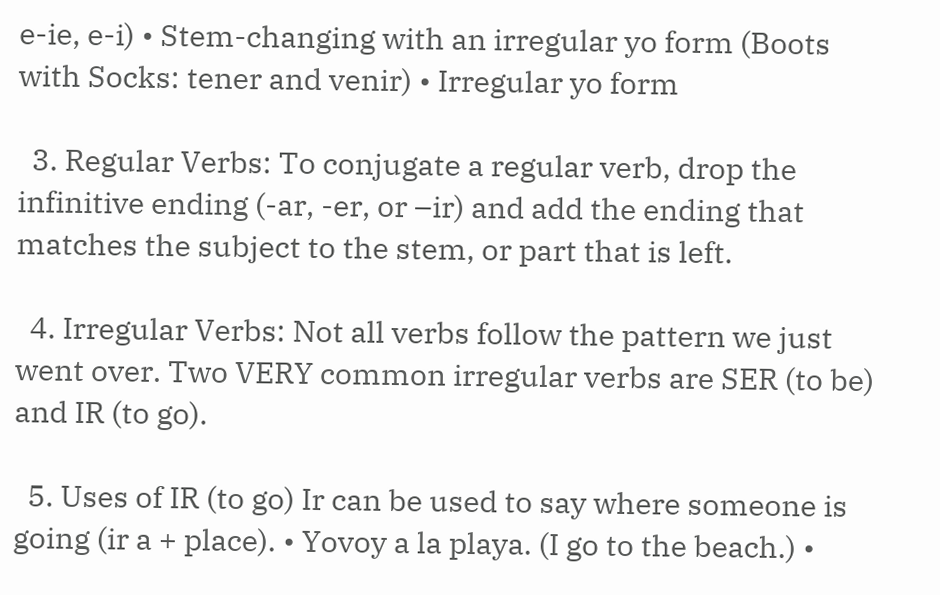e-ie, e-i) • Stem-changing with an irregular yo form (Boots with Socks: tener and venir) • Irregular yo form

  3. Regular Verbs: To conjugate a regular verb, drop the infinitive ending (-ar, -er, or –ir) and add the ending that matches the subject to the stem, or part that is left.

  4. Irregular Verbs: Not all verbs follow the pattern we just went over. Two VERY common irregular verbs are SER (to be) and IR (to go).

  5. Uses of IR (to go) Ir can be used to say where someone is going (ir a + place). • Yovoy a la playa. (I go to the beach.) •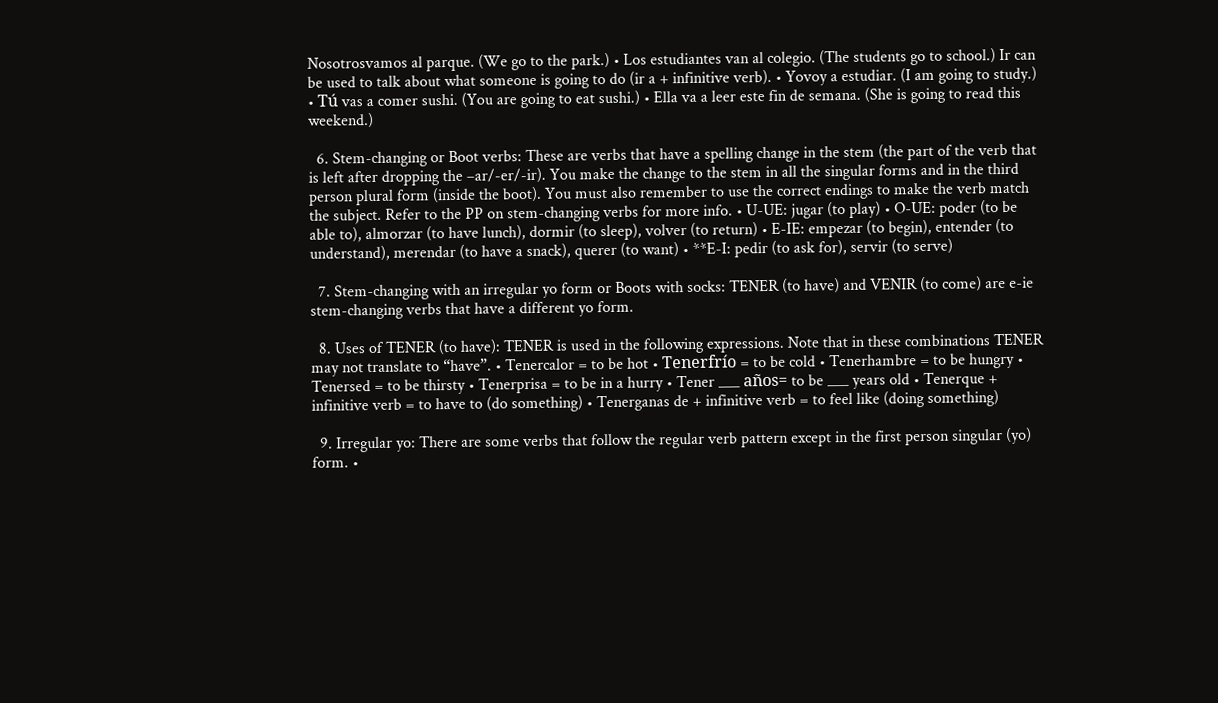Nosotrosvamos al parque. (We go to the park.) • Los estudiantes van al colegio. (The students go to school.) Ir can be used to talk about what someone is going to do (ir a + infinitive verb). • Yovoy a estudiar. (I am going to study.) • Tú vas a comer sushi. (You are going to eat sushi.) • Ella va a leer este fin de semana. (She is going to read this weekend.)

  6. Stem-changing or Boot verbs: These are verbs that have a spelling change in the stem (the part of the verb that is left after dropping the –ar/-er/-ir). You make the change to the stem in all the singular forms and in the third person plural form (inside the boot). You must also remember to use the correct endings to make the verb match the subject. Refer to the PP on stem-changing verbs for more info. • U-UE: jugar (to play) • O-UE: poder (to be able to), almorzar (to have lunch), dormir (to sleep), volver (to return) • E-IE: empezar (to begin), entender (to understand), merendar (to have a snack), querer (to want) • **E-I: pedir (to ask for), servir (to serve)

  7. Stem-changing with an irregular yo form or Boots with socks: TENER (to have) and VENIR (to come) are e-ie stem-changing verbs that have a different yo form.

  8. Uses of TENER (to have): TENER is used in the following expressions. Note that in these combinations TENER may not translate to “have”. • Tenercalor = to be hot • Tenerfrío = to be cold • Tenerhambre = to be hungry • Tenersed = to be thirsty • Tenerprisa = to be in a hurry • Tener ___ años= to be ___ years old • Tenerque + infinitive verb = to have to (do something) • Tenerganas de + infinitive verb = to feel like (doing something)

  9. Irregular yo: There are some verbs that follow the regular verb pattern except in the first person singular (yo) form. •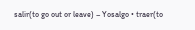salir(to go out or leave) – Yosalgo • traer(to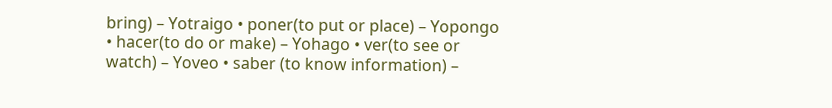bring) – Yotraigo • poner(to put or place) – Yopongo • hacer(to do or make) – Yohago • ver(to see or watch) – Yoveo • saber (to know information) –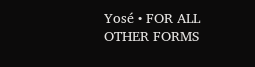Yosé • FOR ALL OTHER FORMS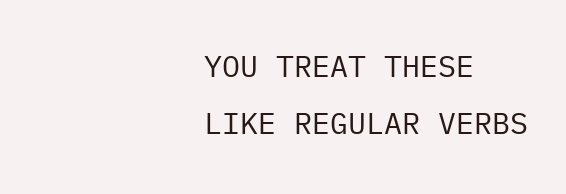YOU TREAT THESE LIKE REGULAR VERBS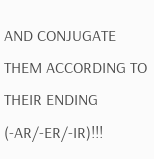AND CONJUGATE THEM ACCORDING TO THEIR ENDING (-AR/-ER/-IR)!!!